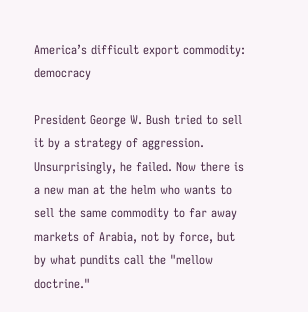America’s difficult export commodity: democracy

President George W. Bush tried to sell it by a strategy of aggression. Unsurprisingly, he failed. Now there is a new man at the helm who wants to sell the same commodity to far away markets of Arabia, not by force, but by what pundits call the "mellow doctrine."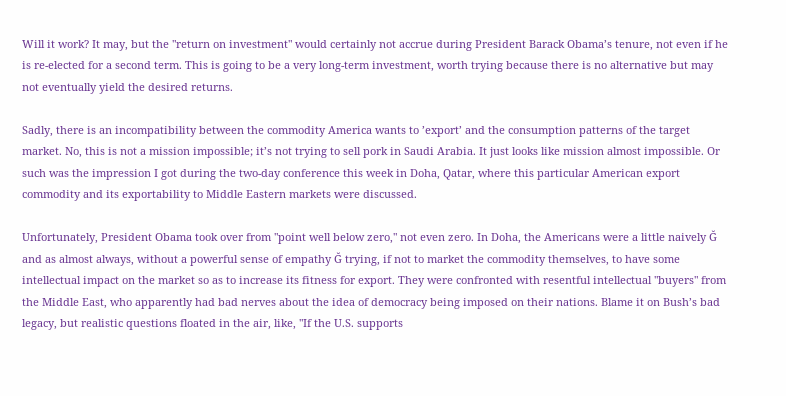Will it work? It may, but the "return on investment" would certainly not accrue during President Barack Obama’s tenure, not even if he is re-elected for a second term. This is going to be a very long-term investment, worth trying because there is no alternative but may not eventually yield the desired returns.

Sadly, there is an incompatibility between the commodity America wants to ’export’ and the consumption patterns of the target market. No, this is not a mission impossible; it’s not trying to sell pork in Saudi Arabia. It just looks like mission almost impossible. Or such was the impression I got during the two-day conference this week in Doha, Qatar, where this particular American export commodity and its exportability to Middle Eastern markets were discussed.

Unfortunately, President Obama took over from "point well below zero," not even zero. In Doha, the Americans were a little naively Ğ and as almost always, without a powerful sense of empathy Ğ trying, if not to market the commodity themselves, to have some intellectual impact on the market so as to increase its fitness for export. They were confronted with resentful intellectual "buyers" from the Middle East, who apparently had bad nerves about the idea of democracy being imposed on their nations. Blame it on Bush’s bad legacy, but realistic questions floated in the air, like, "If the U.S. supports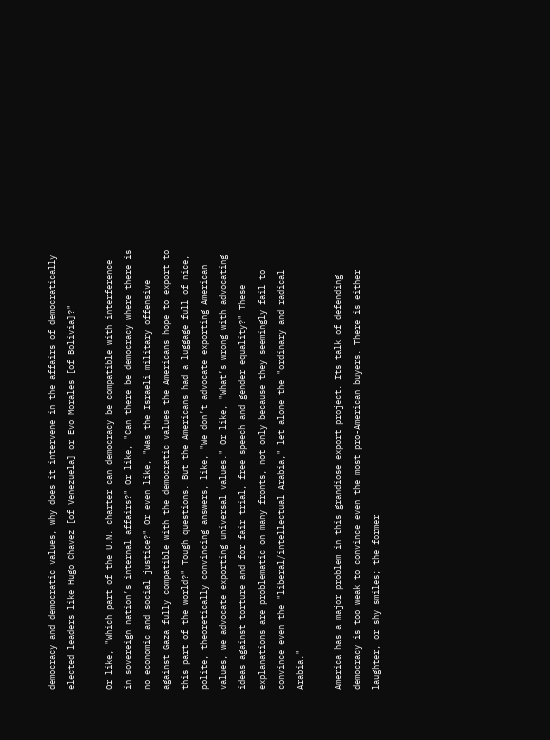democracy and democratic values, why does it intervene in the affairs of democratically elected leaders like Hugo Chavez [of Venezuela] or Evo Morales [of Bolivia]?"

Or like, "Which part of the U.N. charter can democracy be compatible with interference in sovereign nation’s internal affairs?" Or like, "Can there be democracy where there is no economic and social justice?" Or even like, "Was the Israeli military offensive against Gaza fully compatible with the democratic values the Americans hope to export to this part of the world?" Tough questions. But the Americans had a luggage full of nice, polite, theoretically convincing answers, like, "We don’t advocate exporting American values, we advocate exporting universal values." Or like, "What’s wrong with advocating ideas against torture and for fair trial, free speech and gender equality?" These explanations are problematic on many fronts, not only because they seemingly fail to convince even the "liberal/intellectual Arabia," let alone the "ordinary and radical Arabia."

America has a major problem in this grandiose export project. Its talk of defending democracy is too weak to convince even the most pro-American buyers. There is either laughter, or shy smiles; the former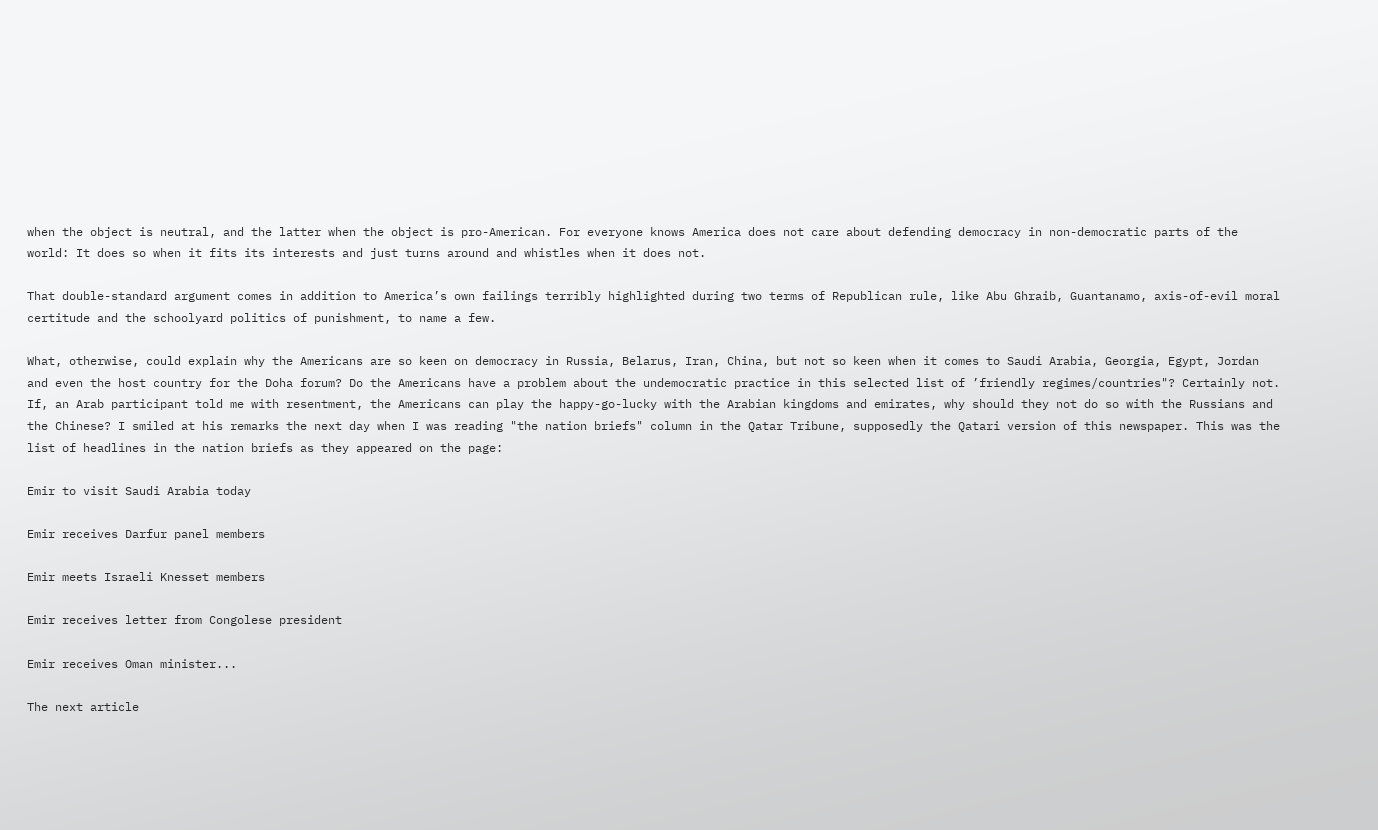when the object is neutral, and the latter when the object is pro-American. For everyone knows America does not care about defending democracy in non-democratic parts of the world: It does so when it fits its interests and just turns around and whistles when it does not.

That double-standard argument comes in addition to America’s own failings terribly highlighted during two terms of Republican rule, like Abu Ghraib, Guantanamo, axis-of-evil moral certitude and the schoolyard politics of punishment, to name a few.

What, otherwise, could explain why the Americans are so keen on democracy in Russia, Belarus, Iran, China, but not so keen when it comes to Saudi Arabia, Georgia, Egypt, Jordan and even the host country for the Doha forum? Do the Americans have a problem about the undemocratic practice in this selected list of ’friendly regimes/countries"? Certainly not. If, an Arab participant told me with resentment, the Americans can play the happy-go-lucky with the Arabian kingdoms and emirates, why should they not do so with the Russians and the Chinese? I smiled at his remarks the next day when I was reading "the nation briefs" column in the Qatar Tribune, supposedly the Qatari version of this newspaper. This was the list of headlines in the nation briefs as they appeared on the page:

Emir to visit Saudi Arabia today

Emir receives Darfur panel members

Emir meets Israeli Knesset members

Emir receives letter from Congolese president

Emir receives Oman minister...

The next article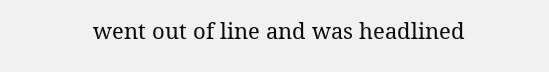went out of line and was headlined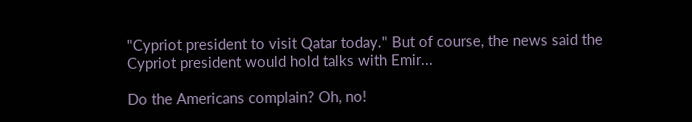"Cypriot president to visit Qatar today." But of course, the news said the Cypriot president would hold talks with Emir...

Do the Americans complain? Oh, no!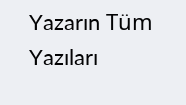Yazarın Tüm Yazıları